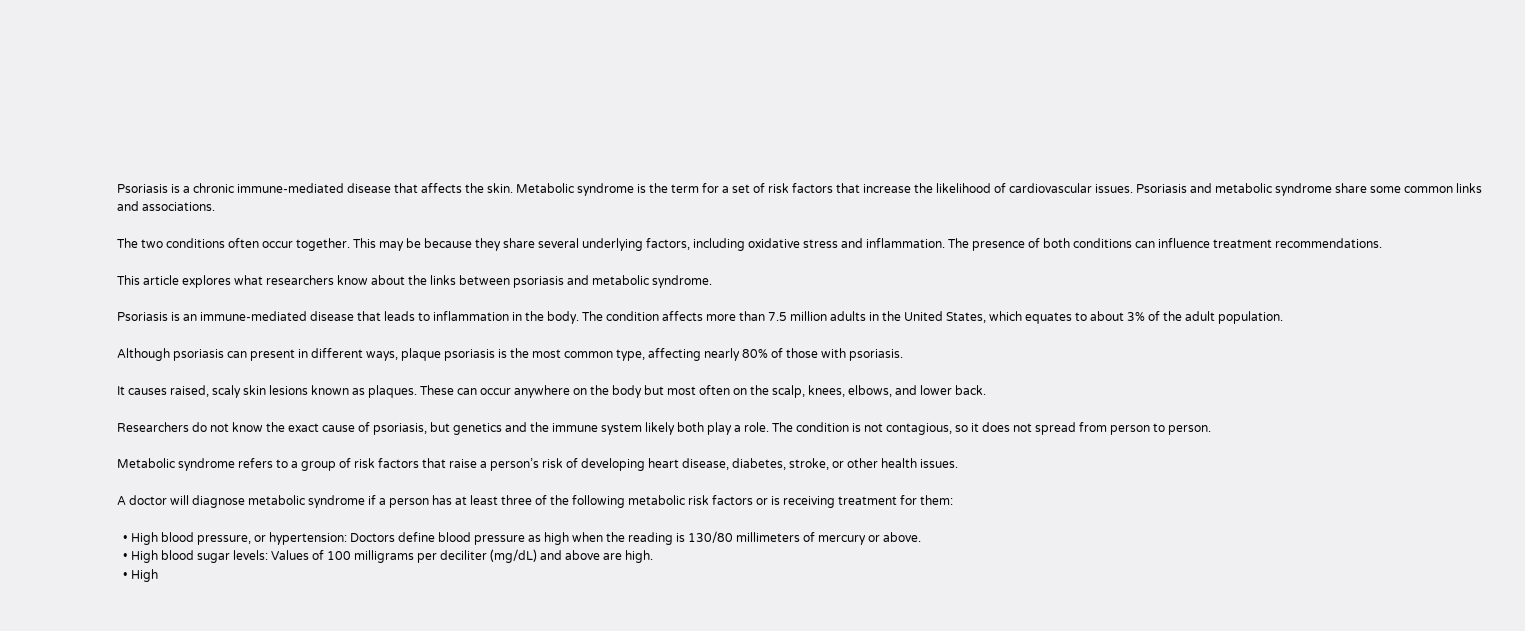Psoriasis is a chronic immune-mediated disease that affects the skin. Metabolic syndrome is the term for a set of risk factors that increase the likelihood of cardiovascular issues. Psoriasis and metabolic syndrome share some common links and associations.

The two conditions often occur together. This may be because they share several underlying factors, including oxidative stress and inflammation. The presence of both conditions can influence treatment recommendations.

This article explores what researchers know about the links between psoriasis and metabolic syndrome.

Psoriasis is an immune-mediated disease that leads to inflammation in the body. The condition affects more than 7.5 million adults in the United States, which equates to about 3% of the adult population.

Although psoriasis can present in different ways, plaque psoriasis is the most common type, affecting nearly 80% of those with psoriasis.

It causes raised, scaly skin lesions known as plaques. These can occur anywhere on the body but most often on the scalp, knees, elbows, and lower back.

Researchers do not know the exact cause of psoriasis, but genetics and the immune system likely both play a role. The condition is not contagious, so it does not spread from person to person.

Metabolic syndrome refers to a group of risk factors that raise a person’s risk of developing heart disease, diabetes, stroke, or other health issues.

A doctor will diagnose metabolic syndrome if a person has at least three of the following metabolic risk factors or is receiving treatment for them:

  • High blood pressure, or hypertension: Doctors define blood pressure as high when the reading is 130/80 millimeters of mercury or above.
  • High blood sugar levels: Values of 100 milligrams per deciliter (mg/dL) and above are high.
  • High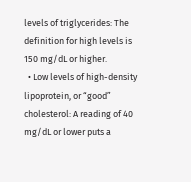levels of triglycerides: The definition for high levels is 150 mg/dL or higher.
  • Low levels of high-density lipoprotein, or “good” cholesterol: A reading of 40 mg/dL or lower puts a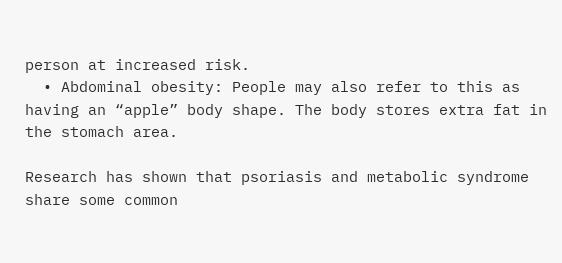person at increased risk.
  • Abdominal obesity: People may also refer to this as having an “apple” body shape. The body stores extra fat in the stomach area.

Research has shown that psoriasis and metabolic syndrome share some common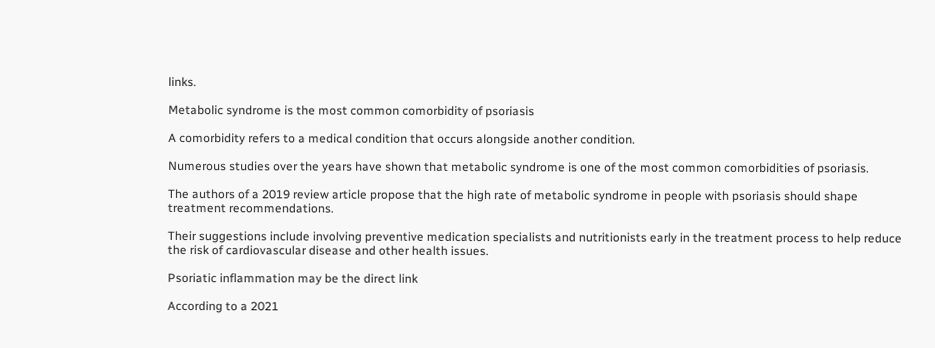links.

Metabolic syndrome is the most common comorbidity of psoriasis

A comorbidity refers to a medical condition that occurs alongside another condition.

Numerous studies over the years have shown that metabolic syndrome is one of the most common comorbidities of psoriasis.

The authors of a 2019 review article propose that the high rate of metabolic syndrome in people with psoriasis should shape treatment recommendations.

Their suggestions include involving preventive medication specialists and nutritionists early in the treatment process to help reduce the risk of cardiovascular disease and other health issues.

Psoriatic inflammation may be the direct link

According to a 2021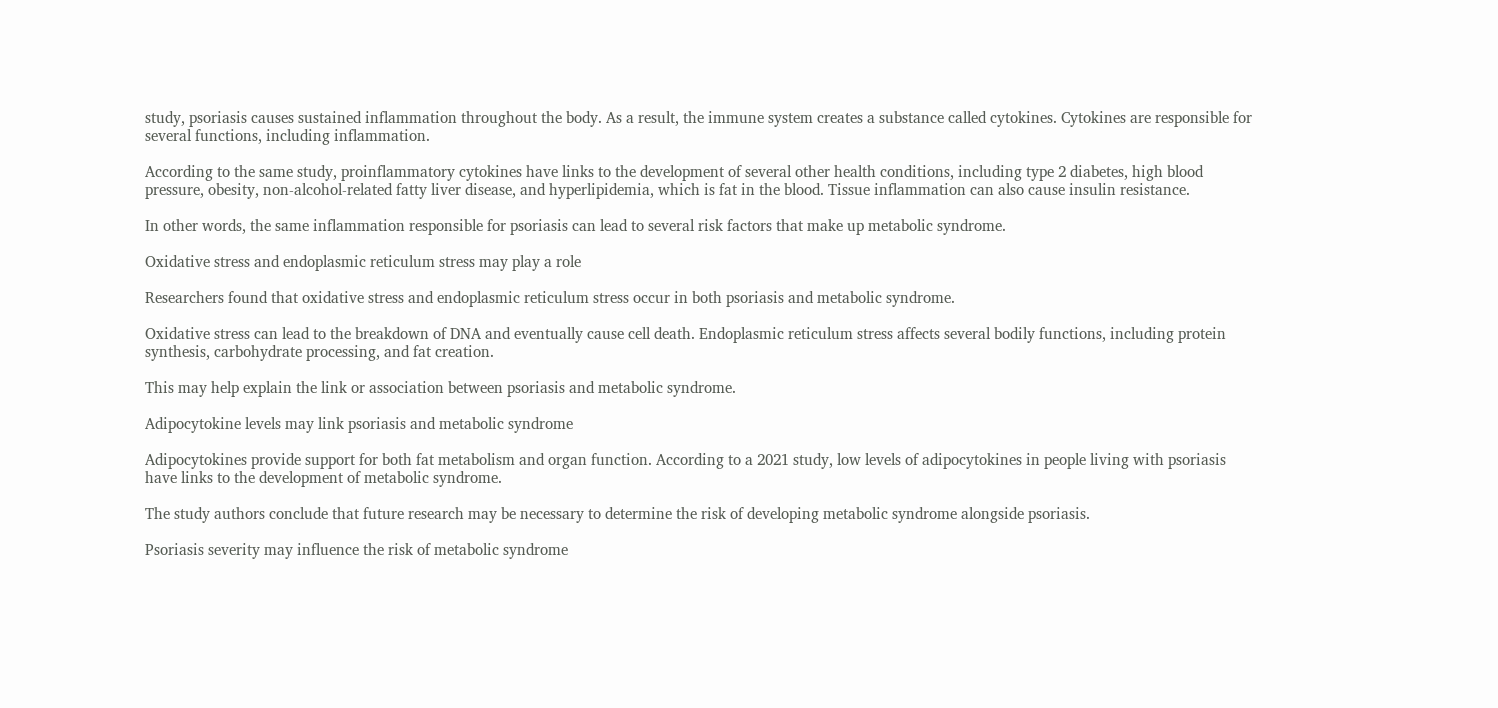study, psoriasis causes sustained inflammation throughout the body. As a result, the immune system creates a substance called cytokines. Cytokines are responsible for several functions, including inflammation.

According to the same study, proinflammatory cytokines have links to the development of several other health conditions, including type 2 diabetes, high blood pressure, obesity, non-alcohol-related fatty liver disease, and hyperlipidemia, which is fat in the blood. Tissue inflammation can also cause insulin resistance.

In other words, the same inflammation responsible for psoriasis can lead to several risk factors that make up metabolic syndrome.

Oxidative stress and endoplasmic reticulum stress may play a role

Researchers found that oxidative stress and endoplasmic reticulum stress occur in both psoriasis and metabolic syndrome.

Oxidative stress can lead to the breakdown of DNA and eventually cause cell death. Endoplasmic reticulum stress affects several bodily functions, including protein synthesis, carbohydrate processing, and fat creation.

This may help explain the link or association between psoriasis and metabolic syndrome.

Adipocytokine levels may link psoriasis and metabolic syndrome

Adipocytokines provide support for both fat metabolism and organ function. According to a 2021 study, low levels of adipocytokines in people living with psoriasis have links to the development of metabolic syndrome.

The study authors conclude that future research may be necessary to determine the risk of developing metabolic syndrome alongside psoriasis.

Psoriasis severity may influence the risk of metabolic syndrome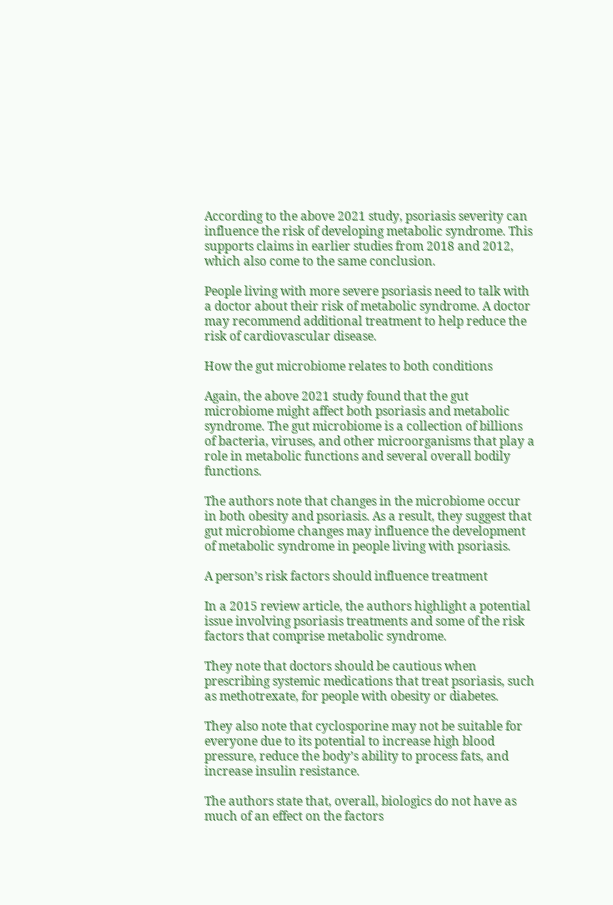According to the above 2021 study, psoriasis severity can influence the risk of developing metabolic syndrome. This supports claims in earlier studies from 2018 and 2012, which also come to the same conclusion.

People living with more severe psoriasis need to talk with a doctor about their risk of metabolic syndrome. A doctor may recommend additional treatment to help reduce the risk of cardiovascular disease.

How the gut microbiome relates to both conditions

Again, the above 2021 study found that the gut microbiome might affect both psoriasis and metabolic syndrome. The gut microbiome is a collection of billions of bacteria, viruses, and other microorganisms that play a role in metabolic functions and several overall bodily functions.

The authors note that changes in the microbiome occur in both obesity and psoriasis. As a result, they suggest that gut microbiome changes may influence the development of metabolic syndrome in people living with psoriasis.

A person’s risk factors should influence treatment

In a 2015 review article, the authors highlight a potential issue involving psoriasis treatments and some of the risk factors that comprise metabolic syndrome.

They note that doctors should be cautious when prescribing systemic medications that treat psoriasis, such as methotrexate, for people with obesity or diabetes.

They also note that cyclosporine may not be suitable for everyone due to its potential to increase high blood pressure, reduce the body’s ability to process fats, and increase insulin resistance.

The authors state that, overall, biologics do not have as much of an effect on the factors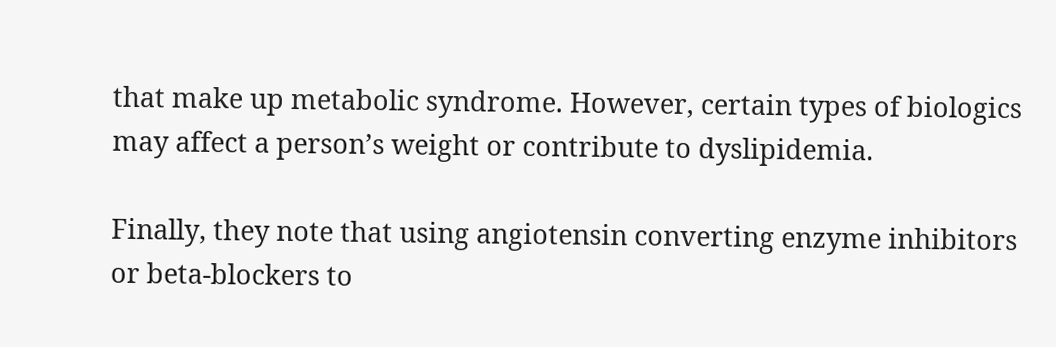that make up metabolic syndrome. However, certain types of biologics may affect a person’s weight or contribute to dyslipidemia.

Finally, they note that using angiotensin converting enzyme inhibitors or beta-blockers to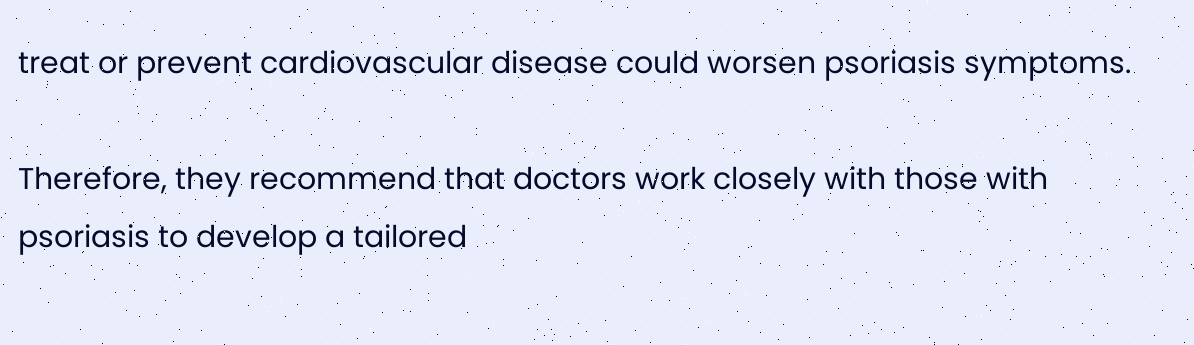treat or prevent cardiovascular disease could worsen psoriasis symptoms.

Therefore, they recommend that doctors work closely with those with psoriasis to develop a tailored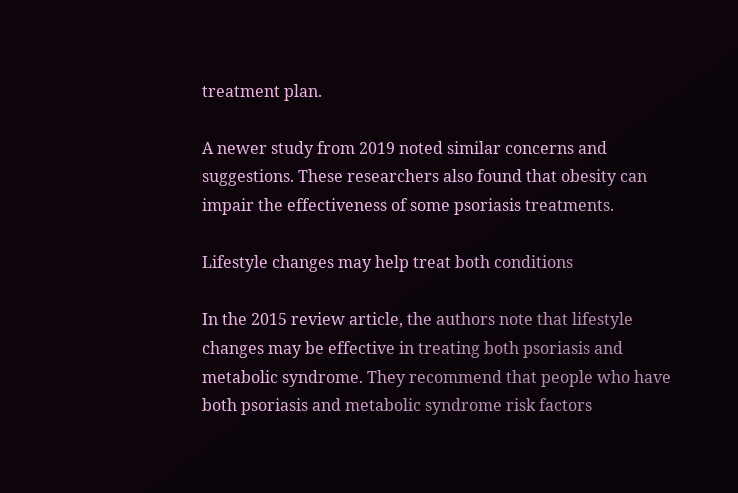treatment plan.

A newer study from 2019 noted similar concerns and suggestions. These researchers also found that obesity can impair the effectiveness of some psoriasis treatments.

Lifestyle changes may help treat both conditions

In the 2015 review article, the authors note that lifestyle changes may be effective in treating both psoriasis and metabolic syndrome. They recommend that people who have both psoriasis and metabolic syndrome risk factors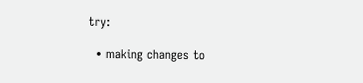try:

  • making changes to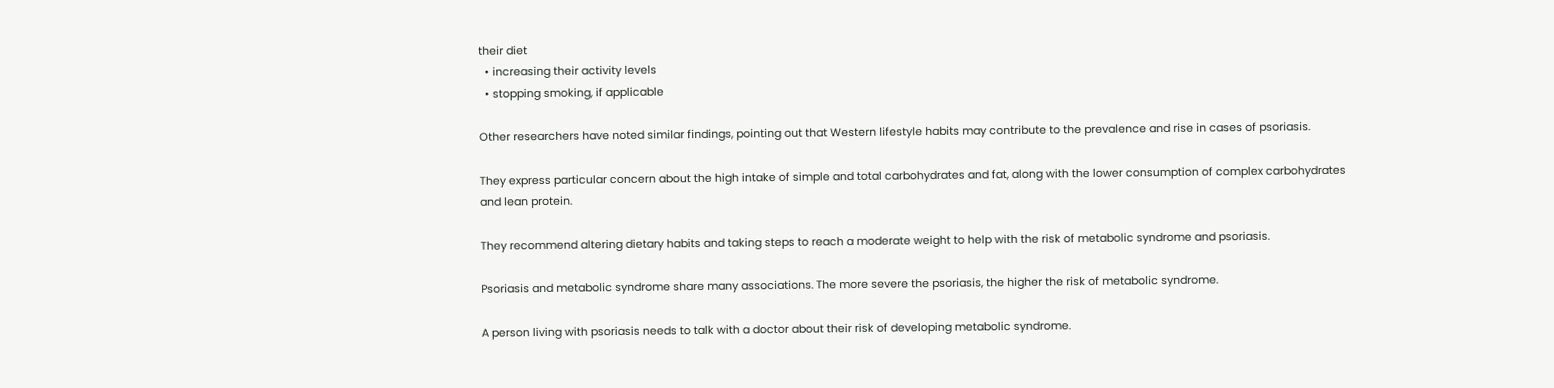their diet
  • increasing their activity levels
  • stopping smoking, if applicable

Other researchers have noted similar findings, pointing out that Western lifestyle habits may contribute to the prevalence and rise in cases of psoriasis.

They express particular concern about the high intake of simple and total carbohydrates and fat, along with the lower consumption of complex carbohydrates and lean protein.

They recommend altering dietary habits and taking steps to reach a moderate weight to help with the risk of metabolic syndrome and psoriasis.

Psoriasis and metabolic syndrome share many associations. The more severe the psoriasis, the higher the risk of metabolic syndrome.

A person living with psoriasis needs to talk with a doctor about their risk of developing metabolic syndrome.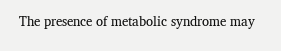The presence of metabolic syndrome may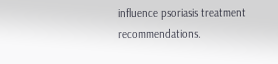influence psoriasis treatment recommendations.